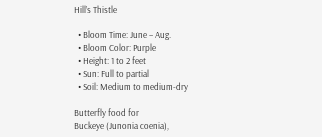Hill’s Thistle

  • Bloom Time: June – Aug.
  • Bloom Color: Purple
  • Height: 1 to 2 feet
  • Sun: Full to partial
  • Soil: Medium to medium-dry

Butterfly food for
Buckeye (Junonia coenia),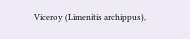Viceroy (Limenitis archippus),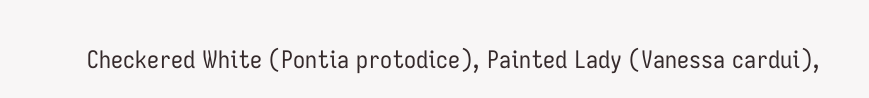Checkered White (Pontia protodice), Painted Lady (Vanessa cardui),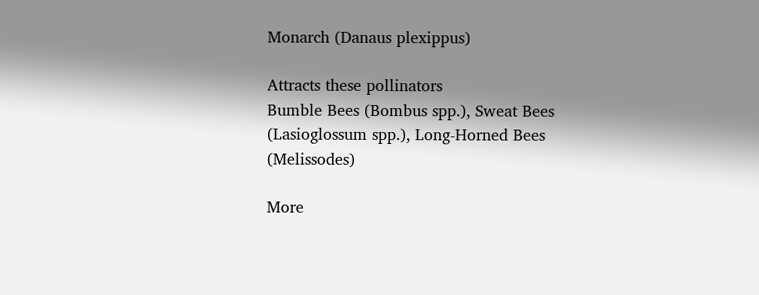Monarch (Danaus plexippus)

Attracts these pollinators
Bumble Bees (Bombus spp.), Sweat Bees (Lasioglossum spp.), Long-Horned Bees (Melissodes)

More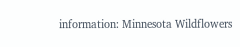information: Minnesota Wildflowers